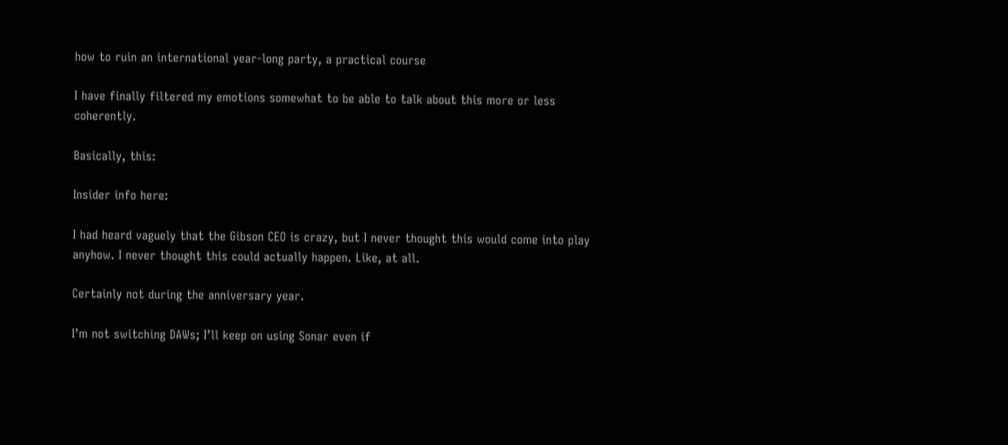how to ruin an international year-long party, a practical course

I have finally filtered my emotions somewhat to be able to talk about this more or less coherently.

Basically, this:

Insider info here:

I had heard vaguely that the Gibson CEO is crazy, but I never thought this would come into play anyhow. I never thought this could actually happen. Like, at all.

Certainly not during the anniversary year.

I’m not switching DAWs; I’ll keep on using Sonar even if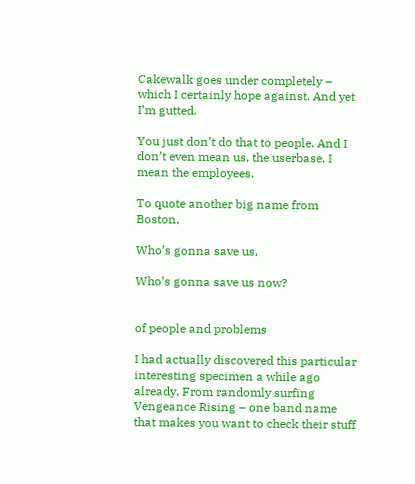Cakewalk goes under completely – which I certainly hope against. And yet I’m gutted.

You just don’t do that to people. And I don’t even mean us, the userbase. I mean the employees.

To quote another big name from Boston,

Who’s gonna save us,

Who’s gonna save us now?


of people and problems

I had actually discovered this particular interesting specimen a while ago already. From randomly surfing Vengeance Rising – one band name that makes you want to check their stuff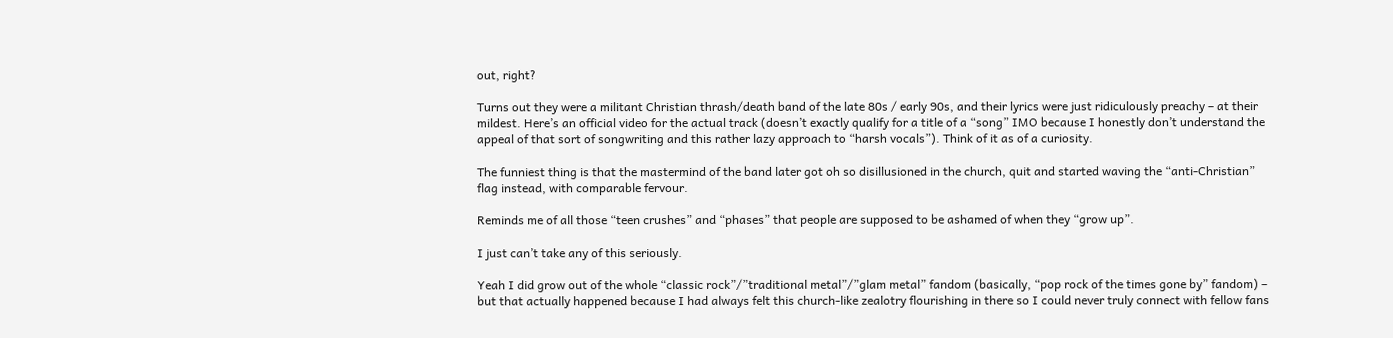out, right?

Turns out they were a militant Christian thrash/death band of the late 80s / early 90s, and their lyrics were just ridiculously preachy – at their mildest. Here’s an official video for the actual track (doesn’t exactly qualify for a title of a “song” IMO because I honestly don’t understand the appeal of that sort of songwriting and this rather lazy approach to “harsh vocals”). Think of it as of a curiosity.

The funniest thing is that the mastermind of the band later got oh so disillusioned in the church, quit and started waving the “anti-Christian” flag instead, with comparable fervour.

Reminds me of all those “teen crushes” and “phases” that people are supposed to be ashamed of when they “grow up”.

I just can’t take any of this seriously.

Yeah I did grow out of the whole “classic rock”/”traditional metal”/”glam metal” fandom (basically, “pop rock of the times gone by” fandom) – but that actually happened because I had always felt this church-like zealotry flourishing in there so I could never truly connect with fellow fans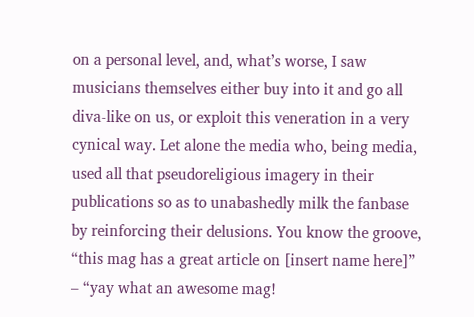on a personal level, and, what’s worse, I saw musicians themselves either buy into it and go all diva-like on us, or exploit this veneration in a very cynical way. Let alone the media who, being media, used all that pseudoreligious imagery in their publications so as to unabashedly milk the fanbase by reinforcing their delusions. You know the groove, “this mag has a great article on [insert name here]” – “yay what an awesome mag!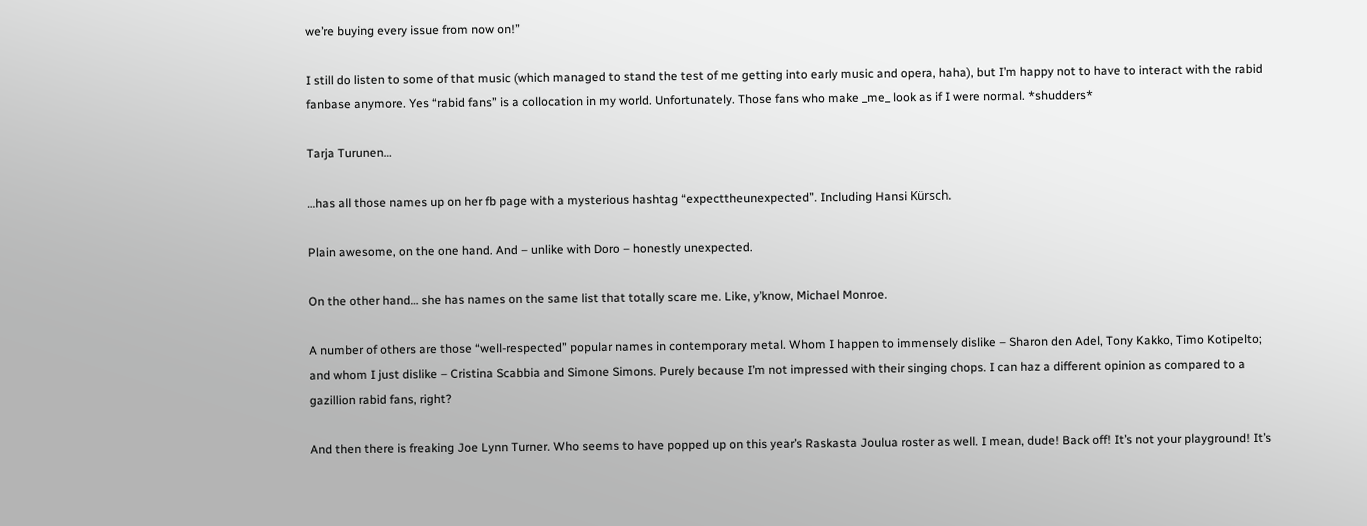we’re buying every issue from now on!”

I still do listen to some of that music (which managed to stand the test of me getting into early music and opera, haha), but I’m happy not to have to interact with the rabid fanbase anymore. Yes “rabid fans” is a collocation in my world. Unfortunately. Those fans who make _me_ look as if I were normal. *shudders*

Tarja Turunen…

…has all those names up on her fb page with a mysterious hashtag “expecttheunexpected”. Including Hansi Kürsch.

Plain awesome, on the one hand. And – unlike with Doro – honestly unexpected.

On the other hand… she has names on the same list that totally scare me. Like, y’know, Michael Monroe.

A number of others are those “well-respected” popular names in contemporary metal. Whom I happen to immensely dislike – Sharon den Adel, Tony Kakko, Timo Kotipelto; and whom I just dislike – Cristina Scabbia and Simone Simons. Purely because I’m not impressed with their singing chops. I can haz a different opinion as compared to a gazillion rabid fans, right?

And then there is freaking Joe Lynn Turner. Who seems to have popped up on this year’s Raskasta Joulua roster as well. I mean, dude! Back off! It’s not your playground! It’s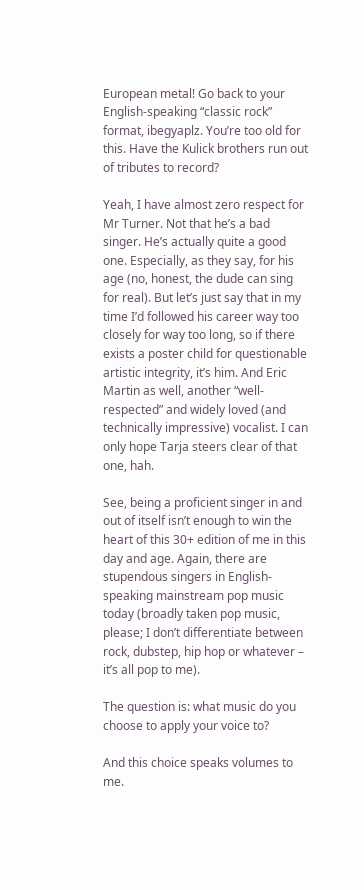European metal! Go back to your English-speaking “classic rock” format, ibegyaplz. You’re too old for this. Have the Kulick brothers run out of tributes to record?

Yeah, I have almost zero respect for Mr Turner. Not that he’s a bad singer. He’s actually quite a good one. Especially, as they say, for his age (no, honest, the dude can sing for real). But let’s just say that in my time I’d followed his career way too closely for way too long, so if there exists a poster child for questionable artistic integrity, it’s him. And Eric Martin as well, another “well-respected” and widely loved (and technically impressive) vocalist. I can only hope Tarja steers clear of that one, hah.

See, being a proficient singer in and out of itself isn’t enough to win the heart of this 30+ edition of me in this day and age. Again, there are stupendous singers in English-speaking mainstream pop music today (broadly taken pop music, please; I don’t differentiate between rock, dubstep, hip hop or whatever – it’s all pop to me).

The question is: what music do you choose to apply your voice to?

And this choice speaks volumes to me.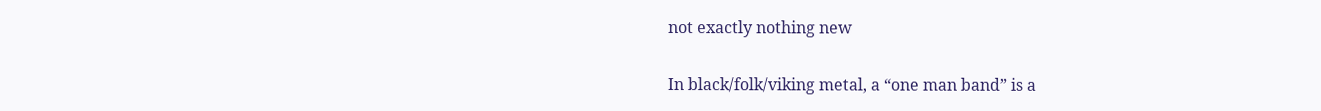not exactly nothing new

In black/folk/viking metal, a “one man band” is a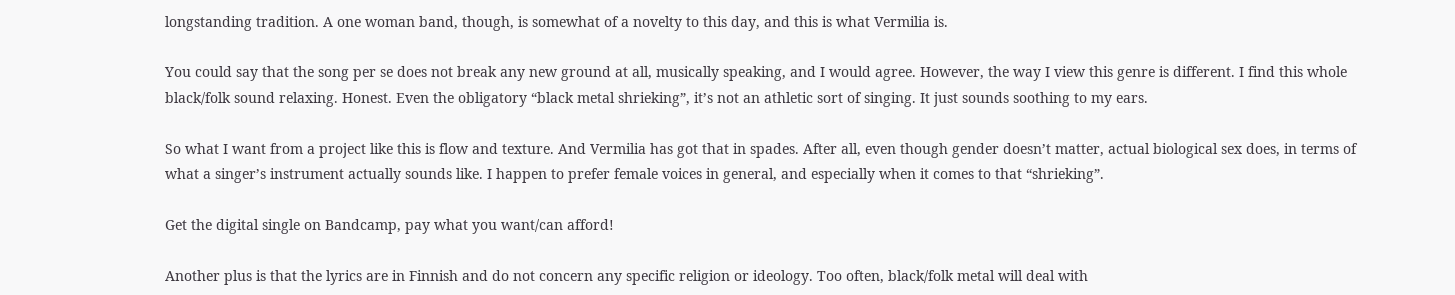longstanding tradition. A one woman band, though, is somewhat of a novelty to this day, and this is what Vermilia is.

You could say that the song per se does not break any new ground at all, musically speaking, and I would agree. However, the way I view this genre is different. I find this whole black/folk sound relaxing. Honest. Even the obligatory “black metal shrieking”, it’s not an athletic sort of singing. It just sounds soothing to my ears.

So what I want from a project like this is flow and texture. And Vermilia has got that in spades. After all, even though gender doesn’t matter, actual biological sex does, in terms of what a singer’s instrument actually sounds like. I happen to prefer female voices in general, and especially when it comes to that “shrieking”.

Get the digital single on Bandcamp, pay what you want/can afford!

Another plus is that the lyrics are in Finnish and do not concern any specific religion or ideology. Too often, black/folk metal will deal with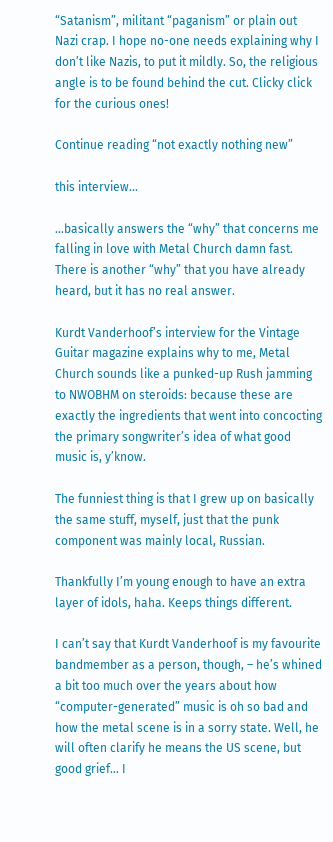“Satanism”, militant “paganism” or plain out Nazi crap. I hope no-one needs explaining why I don’t like Nazis, to put it mildly. So, the religious angle is to be found behind the cut. Clicky click for the curious ones!

Continue reading “not exactly nothing new”

this interview…

…basically answers the “why” that concerns me falling in love with Metal Church damn fast. There is another “why” that you have already heard, but it has no real answer.

Kurdt Vanderhoof’s interview for the Vintage Guitar magazine explains why to me, Metal Church sounds like a punked-up Rush jamming to NWOBHM on steroids: because these are exactly the ingredients that went into concocting the primary songwriter’s idea of what good music is, y’know.

The funniest thing is that I grew up on basically the same stuff, myself, just that the punk component was mainly local, Russian.

Thankfully I’m young enough to have an extra layer of idols, haha. Keeps things different.

I can’t say that Kurdt Vanderhoof is my favourite bandmember as a person, though, – he’s whined a bit too much over the years about how “computer-generated” music is oh so bad and how the metal scene is in a sorry state. Well, he will often clarify he means the US scene, but good grief… I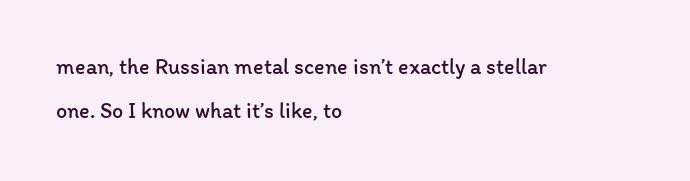mean, the Russian metal scene isn’t exactly a stellar one. So I know what it’s like, to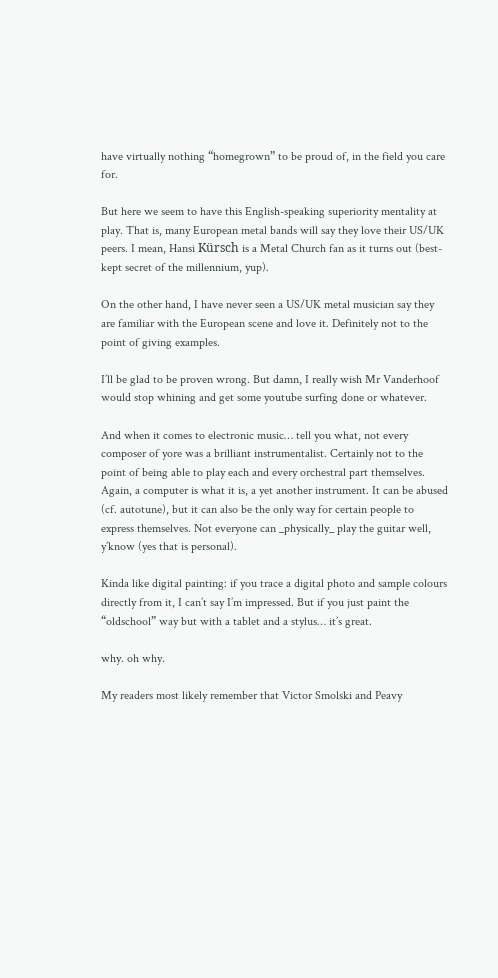have virtually nothing “homegrown” to be proud of, in the field you care for.

But here we seem to have this English-speaking superiority mentality at play. That is, many European metal bands will say they love their US/UK peers. I mean, Hansi Kürsch is a Metal Church fan as it turns out (best-kept secret of the millennium, yup).

On the other hand, I have never seen a US/UK metal musician say they are familiar with the European scene and love it. Definitely not to the point of giving examples.

I’ll be glad to be proven wrong. But damn, I really wish Mr Vanderhoof would stop whining and get some youtube surfing done or whatever.

And when it comes to electronic music… tell you what, not every composer of yore was a brilliant instrumentalist. Certainly not to the point of being able to play each and every orchestral part themselves. Again, a computer is what it is, a yet another instrument. It can be abused (cf. autotune), but it can also be the only way for certain people to express themselves. Not everyone can _physically_ play the guitar well, y’know (yes that is personal).

Kinda like digital painting: if you trace a digital photo and sample colours directly from it, I can’t say I’m impressed. But if you just paint the “oldschool” way but with a tablet and a stylus… it’s great.

why. oh why.

My readers most likely remember that Victor Smolski and Peavy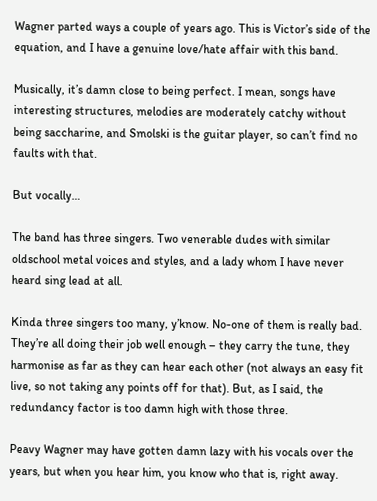Wagner parted ways a couple of years ago. This is Victor’s side of the equation, and I have a genuine love/hate affair with this band.

Musically, it’s damn close to being perfect. I mean, songs have interesting structures, melodies are moderately catchy without being saccharine, and Smolski is the guitar player, so can’t find no faults with that.

But vocally…

The band has three singers. Two venerable dudes with similar oldschool metal voices and styles, and a lady whom I have never heard sing lead at all.

Kinda three singers too many, y’know. No-one of them is really bad. They’re all doing their job well enough – they carry the tune, they harmonise as far as they can hear each other (not always an easy fit live, so not taking any points off for that). But, as I said, the redundancy factor is too damn high with those three.

Peavy Wagner may have gotten damn lazy with his vocals over the years, but when you hear him, you know who that is, right away.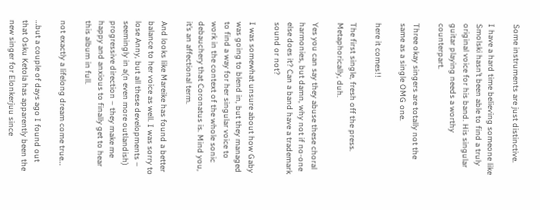Some instruments are just distinctive.

I have a hard time believing someone like Smolski hasn’t been able to find a truly original voice for his band. His singular guitar playing needs a worthy counterpart.

Three okay singers are totally not the same as a single OMG one.

here it comes!!

The first single, fresh off the press. Metaphorically, duh.

Yes you can say they abuse these choral harmonies, but damn, why not if no-one else does it? Can a band have a trademark sound or not?

I was somewhat unsure about how Gaby was going to blend in, but they managed to find a way for her singular voice to work in the context of the whole sonic debauchery that Coronatus is. Mind you, it’s an affectional term.

And looks like Mareike has found a better balance to her voice as well. I was sorry to lose Anny, but all these developments – seemingly in a(n even more outlandish) progressive direction – they make me happy and anxious to finally get to hear this album in full.

not exactly a lifelong dream come true…

…but a couple of days ago I found out that Osku Ketola has apparently been the new singer for Elonkerjuu since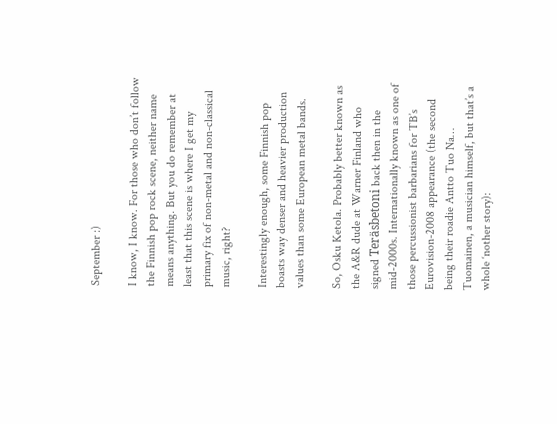September :)

I know, I know. For those who don’t follow the Finnish pop rock scene, neither name means anything. But you do remember at least that this scene is where I get my primary fix of non-metal and non-classical music, right?

Interestingly enough, some Finnish pop boasts way denser and heavier production values than some European metal bands.

So, Osku Ketola. Probably better known as the A&R dude at Warner Finland who signed Teräsbetoni back then in the mid-2000s. Internationally known as one of those percussionist barbarians for TB’s Eurovision-2008 appearance (the second being their roadie Antto Tuo Na… Tuomainen, a musician himself, but that’s a whole ‘nother story):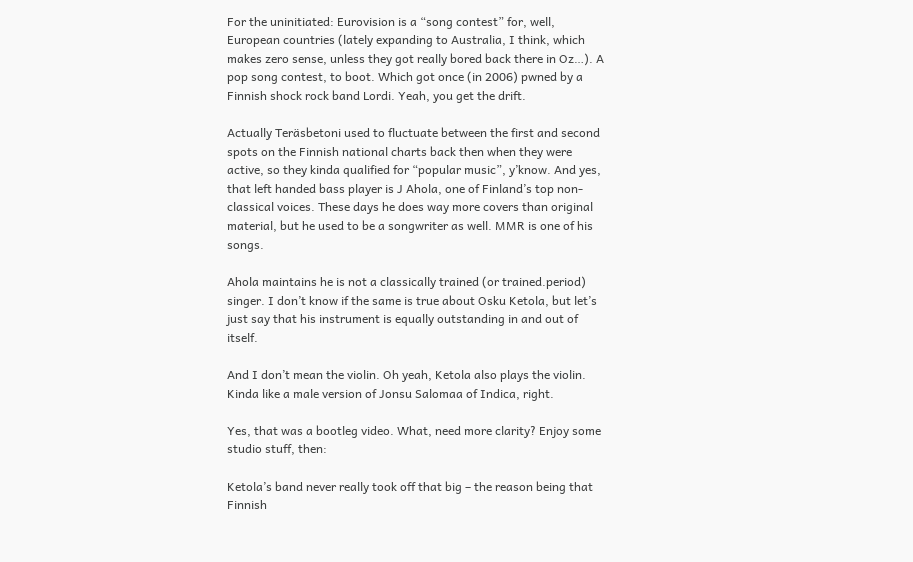For the uninitiated: Eurovision is a “song contest” for, well, European countries (lately expanding to Australia, I think, which makes zero sense, unless they got really bored back there in Oz…). A pop song contest, to boot. Which got once (in 2006) pwned by a Finnish shock rock band Lordi. Yeah, you get the drift.

Actually Teräsbetoni used to fluctuate between the first and second spots on the Finnish national charts back then when they were active, so they kinda qualified for “popular music”, y’know. And yes, that left handed bass player is J Ahola, one of Finland’s top non-classical voices. These days he does way more covers than original material, but he used to be a songwriter as well. MMR is one of his songs.

Ahola maintains he is not a classically trained (or trained.period) singer. I don’t know if the same is true about Osku Ketola, but let’s just say that his instrument is equally outstanding in and out of itself.

And I don’t mean the violin. Oh yeah, Ketola also plays the violin. Kinda like a male version of Jonsu Salomaa of Indica, right.

Yes, that was a bootleg video. What, need more clarity? Enjoy some studio stuff, then:

Ketola’s band never really took off that big – the reason being that Finnish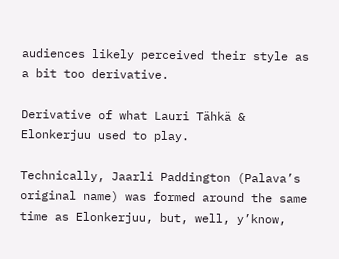audiences likely perceived their style as a bit too derivative.

Derivative of what Lauri Tähkä & Elonkerjuu used to play.

Technically, Jaarli Paddington (Palava’s original name) was formed around the same time as Elonkerjuu, but, well, y’know,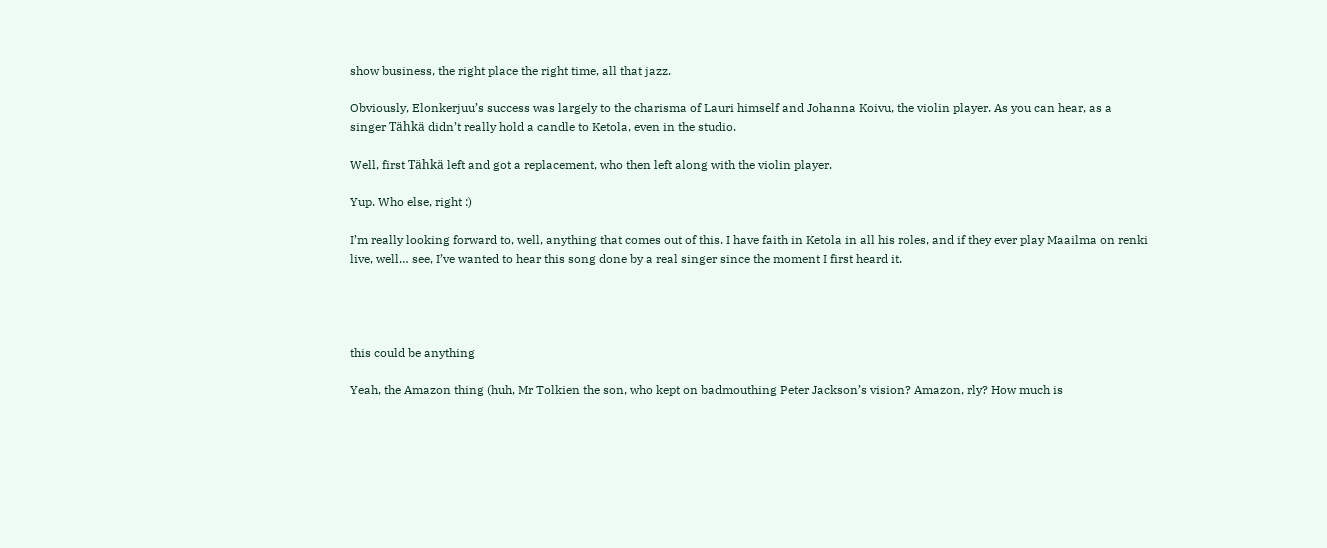show business, the right place the right time, all that jazz.

Obviously, Elonkerjuu’s success was largely to the charisma of Lauri himself and Johanna Koivu, the violin player. As you can hear, as a singer Tähkä didn’t really hold a candle to Ketola, even in the studio.

Well, first Tähkä left and got a replacement, who then left along with the violin player.

Yup. Who else, right :)

I’m really looking forward to, well, anything that comes out of this. I have faith in Ketola in all his roles, and if they ever play Maailma on renki live, well… see, I’ve wanted to hear this song done by a real singer since the moment I first heard it.




this could be anything

Yeah, the Amazon thing (huh, Mr Tolkien the son, who kept on badmouthing Peter Jackson’s vision? Amazon, rly? How much is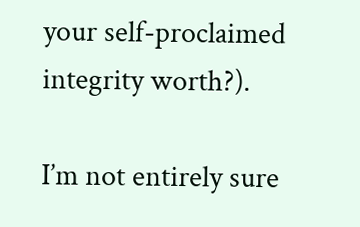your self-proclaimed integrity worth?).

I’m not entirely sure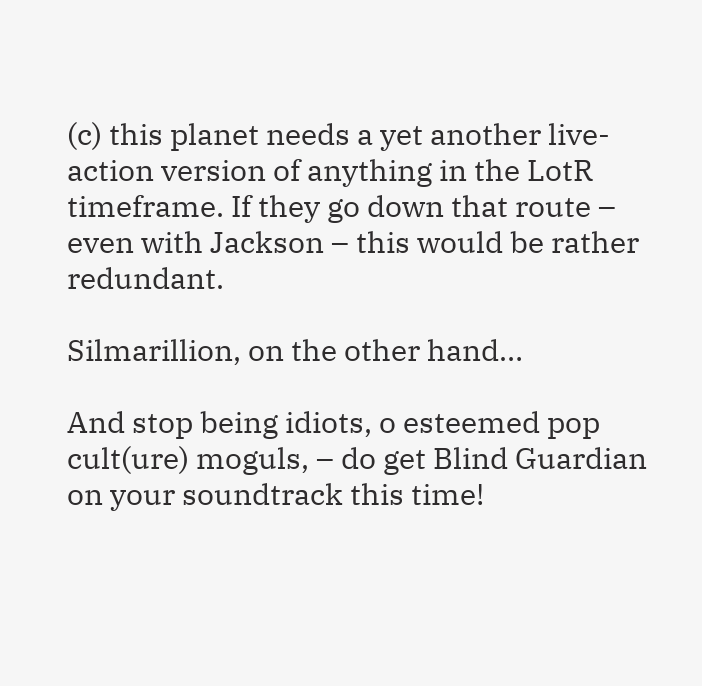(c) this planet needs a yet another live-action version of anything in the LotR timeframe. If they go down that route – even with Jackson – this would be rather redundant.

Silmarillion, on the other hand…

And stop being idiots, o esteemed pop cult(ure) moguls, – do get Blind Guardian on your soundtrack this time!